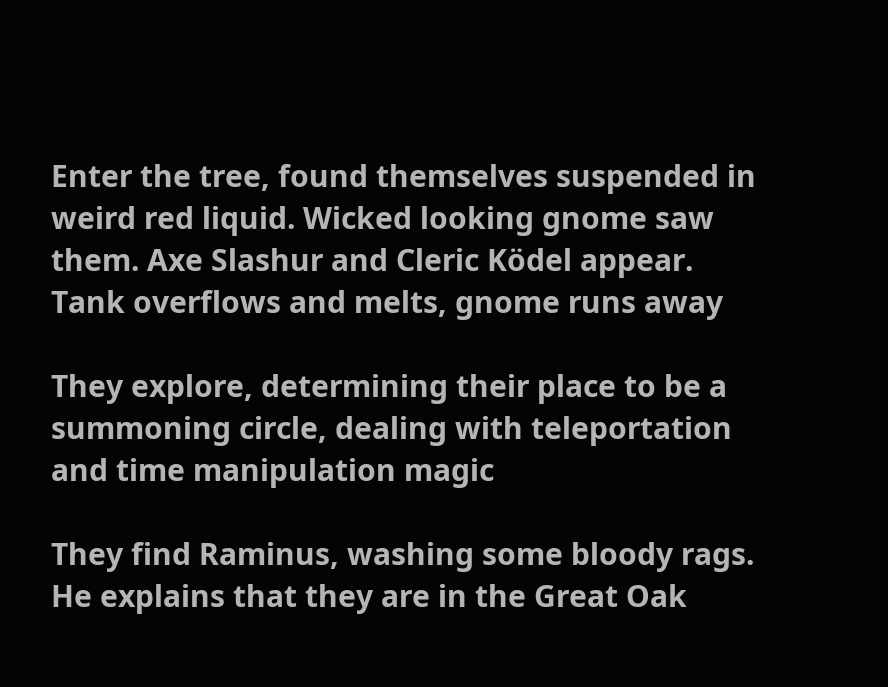Enter the tree, found themselves suspended in weird red liquid. Wicked looking gnome saw them. Axe Slashur and Cleric Ködel appear. Tank overflows and melts, gnome runs away

They explore, determining their place to be a summoning circle, dealing with teleportation and time manipulation magic

They find Raminus, washing some bloody rags. He explains that they are in the Great Oak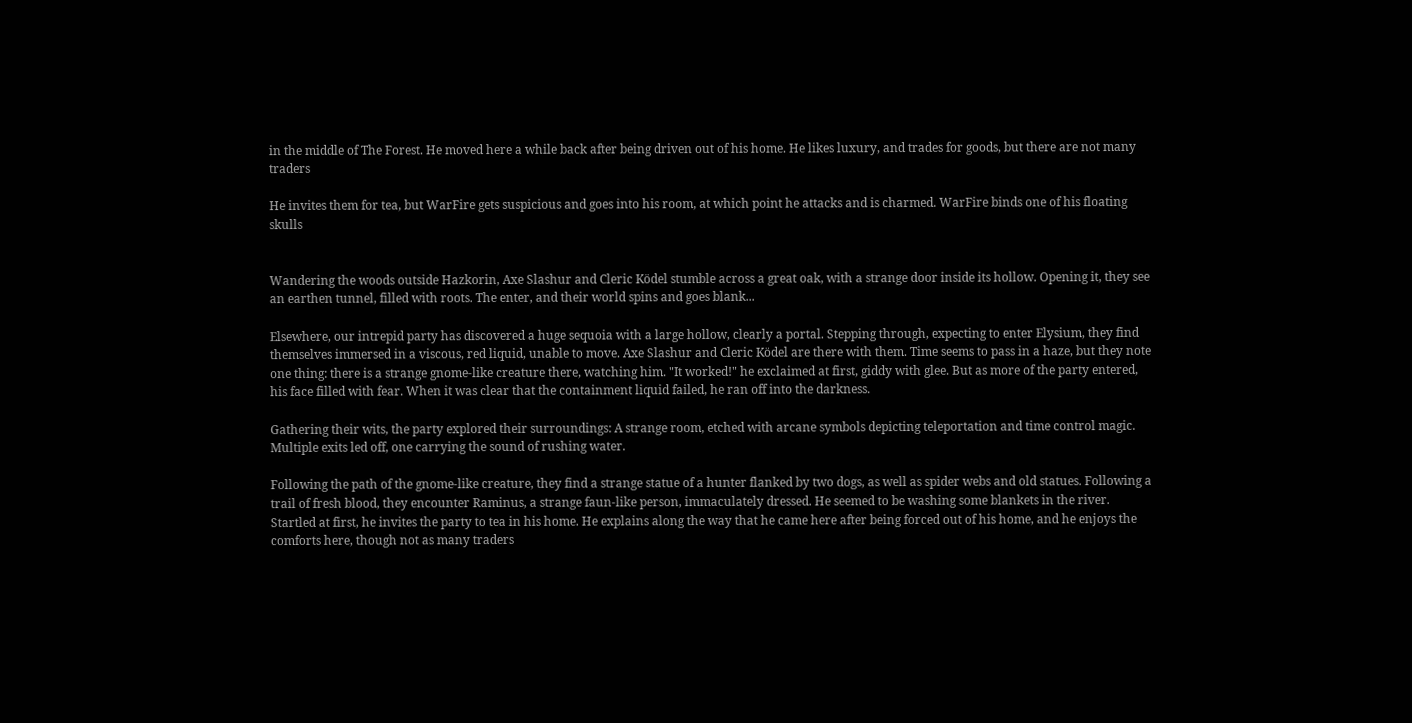in the middle of The Forest. He moved here a while back after being driven out of his home. He likes luxury, and trades for goods, but there are not many traders

He invites them for tea, but WarFire gets suspicious and goes into his room, at which point he attacks and is charmed. WarFire binds one of his floating skulls


Wandering the woods outside Hazkorin, Axe Slashur and Cleric Ködel stumble across a great oak, with a strange door inside its hollow. Opening it, they see an earthen tunnel, filled with roots. The enter, and their world spins and goes blank...

Elsewhere, our intrepid party has discovered a huge sequoia with a large hollow, clearly a portal. Stepping through, expecting to enter Elysium, they find themselves immersed in a viscous, red liquid, unable to move. Axe Slashur and Cleric Ködel are there with them. Time seems to pass in a haze, but they note one thing: there is a strange gnome-like creature there, watching him. "It worked!" he exclaimed at first, giddy with glee. But as more of the party entered, his face filled with fear. When it was clear that the containment liquid failed, he ran off into the darkness.

Gathering their wits, the party explored their surroundings: A strange room, etched with arcane symbols depicting teleportation and time control magic. Multiple exits led off, one carrying the sound of rushing water.

Following the path of the gnome-like creature, they find a strange statue of a hunter flanked by two dogs, as well as spider webs and old statues. Following a trail of fresh blood, they encounter Raminus, a strange faun-like person, immaculately dressed. He seemed to be washing some blankets in the river. Startled at first, he invites the party to tea in his home. He explains along the way that he came here after being forced out of his home, and he enjoys the comforts here, though not as many traders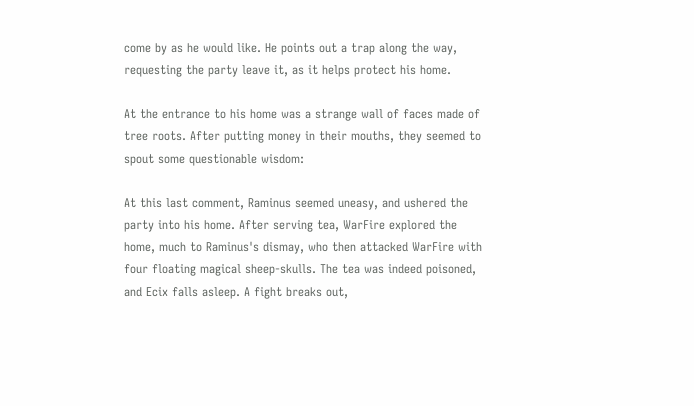come by as he would like. He points out a trap along the way, requesting the party leave it, as it helps protect his home.

At the entrance to his home was a strange wall of faces made of tree roots. After putting money in their mouths, they seemed to spout some questionable wisdom:

At this last comment, Raminus seemed uneasy, and ushered the party into his home. After serving tea, WarFire explored the home, much to Raminus's dismay, who then attacked WarFire with four floating magical sheep-skulls. The tea was indeed poisoned, and Ecix falls asleep. A fight breaks out,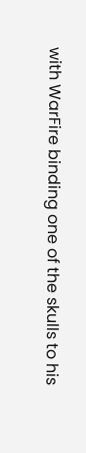with WarFire binding one of the skulls to his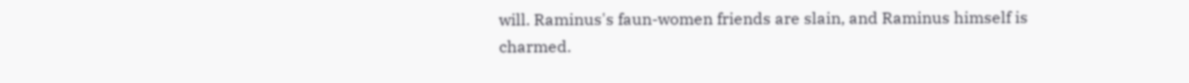will. Raminus's faun-women friends are slain, and Raminus himself is charmed.